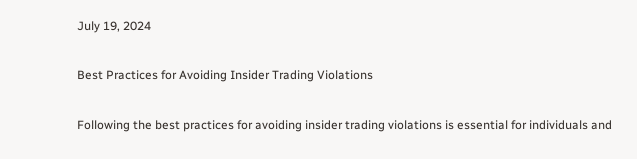July 19, 2024

Best Practices for Avoiding Insider Trading Violations

Following the best practices for avoiding insider trading violations is essential for individuals and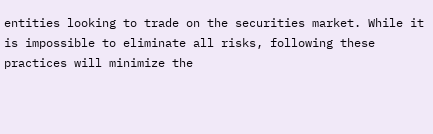entities looking to trade on the securities market. While it is impossible to eliminate all risks, following these practices will minimize the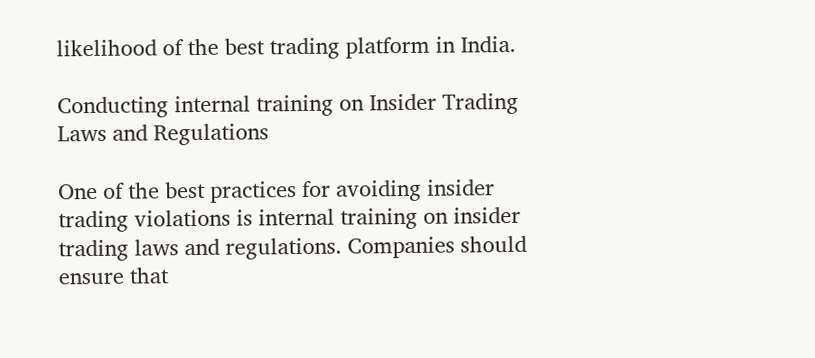likelihood of the best trading platform in India.

Conducting internal training on Insider Trading Laws and Regulations

One of the best practices for avoiding insider trading violations is internal training on insider trading laws and regulations. Companies should ensure that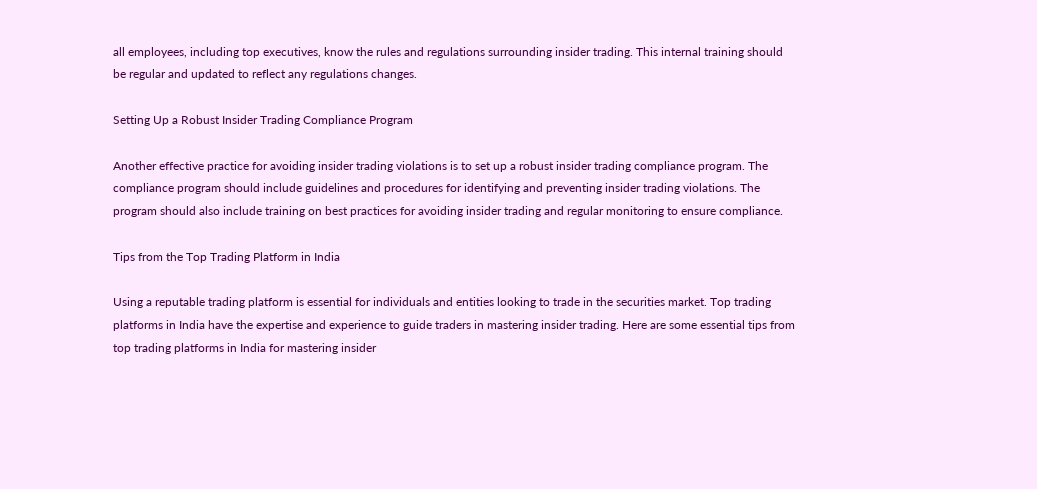all employees, including top executives, know the rules and regulations surrounding insider trading. This internal training should be regular and updated to reflect any regulations changes.

Setting Up a Robust Insider Trading Compliance Program

Another effective practice for avoiding insider trading violations is to set up a robust insider trading compliance program. The compliance program should include guidelines and procedures for identifying and preventing insider trading violations. The program should also include training on best practices for avoiding insider trading and regular monitoring to ensure compliance.

Tips from the Top Trading Platform in India

Using a reputable trading platform is essential for individuals and entities looking to trade in the securities market. Top trading platforms in India have the expertise and experience to guide traders in mastering insider trading. Here are some essential tips from top trading platforms in India for mastering insider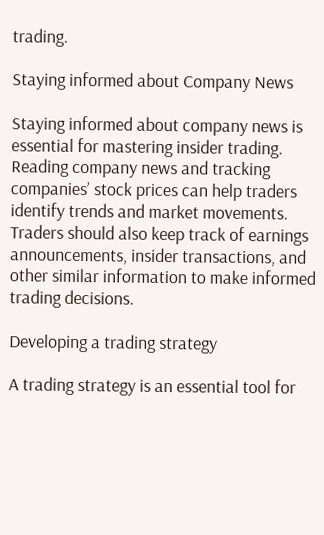trading.

Staying informed about Company News

Staying informed about company news is essential for mastering insider trading. Reading company news and tracking companies’ stock prices can help traders identify trends and market movements. Traders should also keep track of earnings announcements, insider transactions, and other similar information to make informed trading decisions.

Developing a trading strategy

A trading strategy is an essential tool for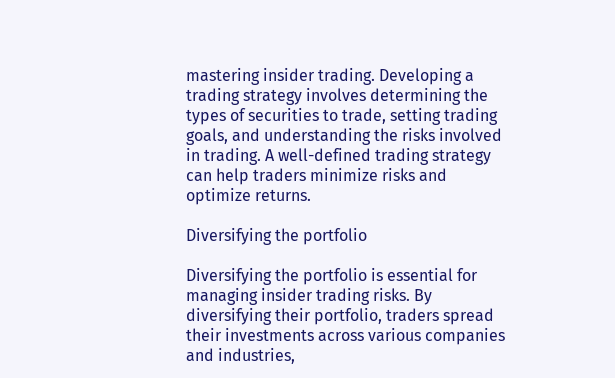mastering insider trading. Developing a trading strategy involves determining the types of securities to trade, setting trading goals, and understanding the risks involved in trading. A well-defined trading strategy can help traders minimize risks and optimize returns.

Diversifying the portfolio

Diversifying the portfolio is essential for managing insider trading risks. By diversifying their portfolio, traders spread their investments across various companies and industries,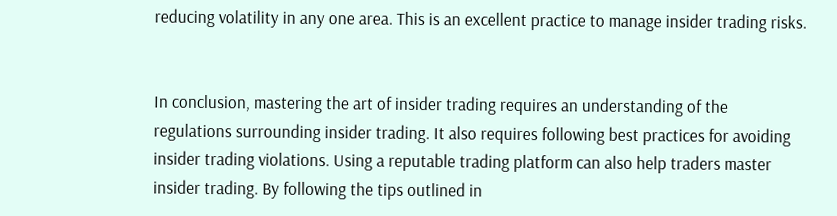reducing volatility in any one area. This is an excellent practice to manage insider trading risks.


In conclusion, mastering the art of insider trading requires an understanding of the regulations surrounding insider trading. It also requires following best practices for avoiding insider trading violations. Using a reputable trading platform can also help traders master insider trading. By following the tips outlined in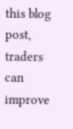this blog post, traders can improve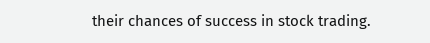their chances of success in stock trading.